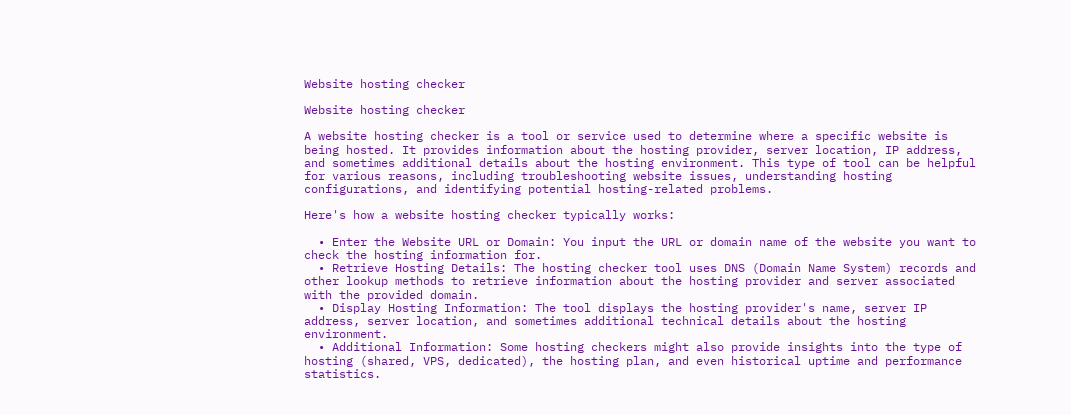Website hosting checker

Website hosting checker

A website hosting checker is a tool or service used to determine where a specific website is being hosted. It provides information about the hosting provider, server location, IP address, and sometimes additional details about the hosting environment. This type of tool can be helpful for various reasons, including troubleshooting website issues, understanding hosting configurations, and identifying potential hosting-related problems.

Here's how a website hosting checker typically works:

  • Enter the Website URL or Domain: You input the URL or domain name of the website you want to check the hosting information for.
  • Retrieve Hosting Details: The hosting checker tool uses DNS (Domain Name System) records and other lookup methods to retrieve information about the hosting provider and server associated with the provided domain.
  • Display Hosting Information: The tool displays the hosting provider's name, server IP address, server location, and sometimes additional technical details about the hosting environment.
  • Additional Information: Some hosting checkers might also provide insights into the type of hosting (shared, VPS, dedicated), the hosting plan, and even historical uptime and performance statistics.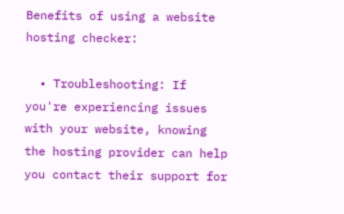Benefits of using a website hosting checker:

  • Troubleshooting: If you're experiencing issues with your website, knowing the hosting provider can help you contact their support for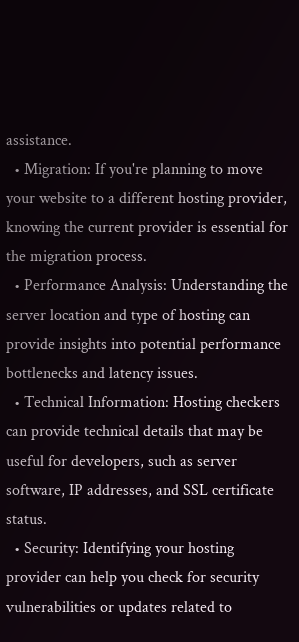assistance.
  • Migration: If you're planning to move your website to a different hosting provider, knowing the current provider is essential for the migration process.
  • Performance Analysis: Understanding the server location and type of hosting can provide insights into potential performance bottlenecks and latency issues.
  • Technical Information: Hosting checkers can provide technical details that may be useful for developers, such as server software, IP addresses, and SSL certificate status.
  • Security: Identifying your hosting provider can help you check for security vulnerabilities or updates related to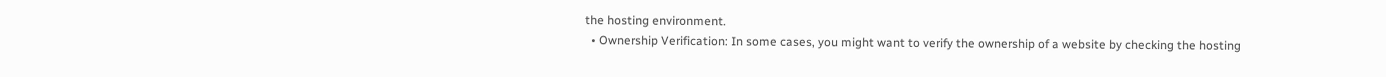the hosting environment.
  • Ownership Verification: In some cases, you might want to verify the ownership of a website by checking the hosting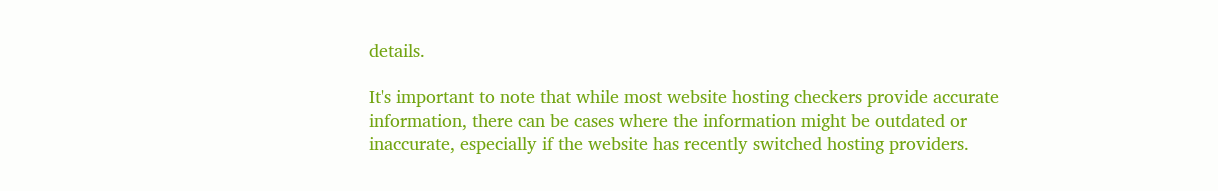details.

It's important to note that while most website hosting checkers provide accurate information, there can be cases where the information might be outdated or inaccurate, especially if the website has recently switched hosting providers.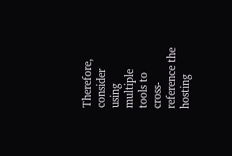Therefore, consider using multiple tools to cross-reference the hosting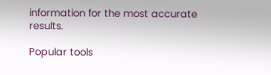information for the most accurate results.

Popular tools